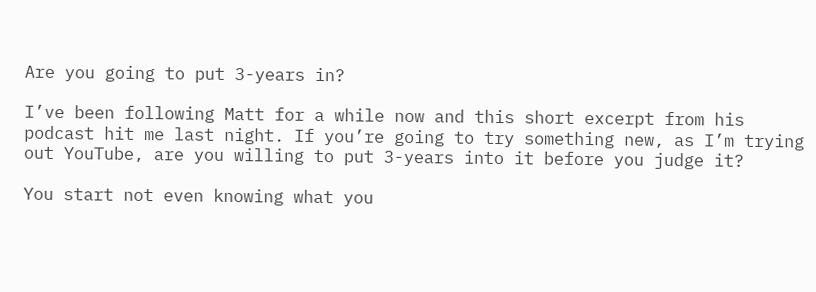Are you going to put 3-years in?

I’ve been following Matt for a while now and this short excerpt from his podcast hit me last night. If you’re going to try something new, as I’m trying out YouTube, are you willing to put 3-years into it before you judge it?

You start not even knowing what you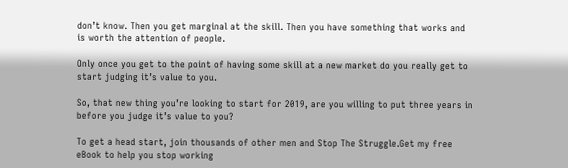don’t know. Then you get marginal at the skill. Then you have something that works and is worth the attention of people.

Only once you get to the point of having some skill at a new market do you really get to start judging it’s value to you.

So, that new thing you’re looking to start for 2019, are you willing to put three years in before you judge it’s value to you?

To get a head start, join thousands of other men and Stop The Struggle.Get my free eBook to help you stop working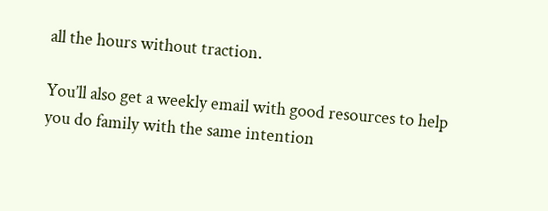all the hours without traction.

You’ll also get a weekly email with good resources to help you do family with the same intention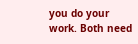you do your work. Both need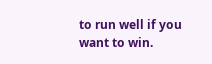to run well if you want to win.